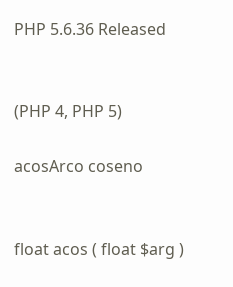PHP 5.6.36 Released


(PHP 4, PHP 5)

acosArco coseno


float acos ( float $arg )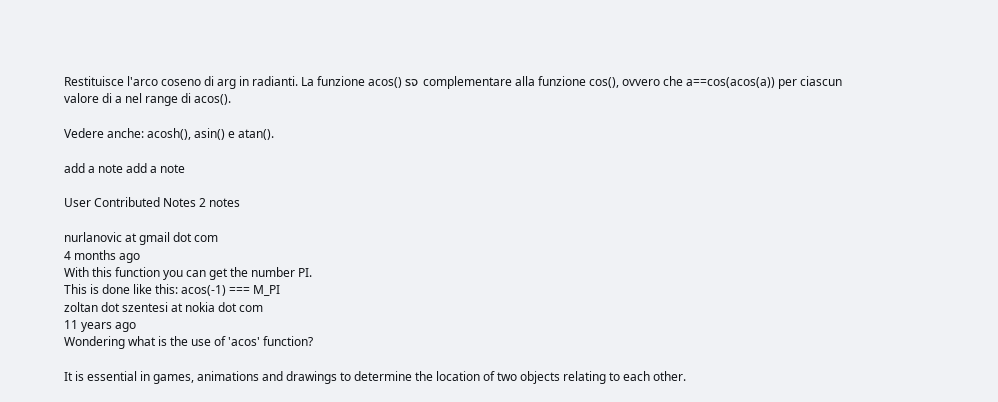Restituisce l'arco coseno di arg in radianti. La funzione acos() รจ complementare alla funzione cos(), ovvero che a==cos(acos(a)) per ciascun valore di a nel range di acos().

Vedere anche: acosh(), asin() e atan().

add a note add a note

User Contributed Notes 2 notes

nurlanovic at gmail dot com
4 months ago
With this function you can get the number PI.
This is done like this: acos(-1) === M_PI
zoltan dot szentesi at nokia dot com
11 years ago
Wondering what is the use of 'acos' function?

It is essential in games, animations and drawings to determine the location of two objects relating to each other.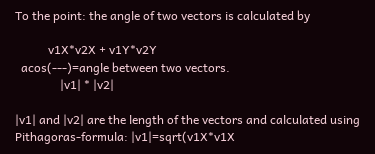To the point: the angle of two vectors is calculated by

           v1X*v2X + v1Y*v2Y
  acos(---)=angle between two vectors.
               |v1| * |v2|

|v1| and |v2| are the length of the vectors and calculated using Pithagoras-formula: |v1|=sqrt(v1X*v1X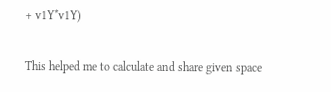+ v1Y*v1Y)

This helped me to calculate and share given space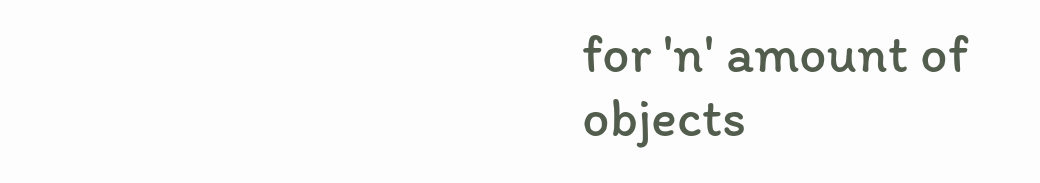for 'n' amount of objects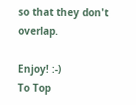so that they don't overlap.

Enjoy! :-)
To Top